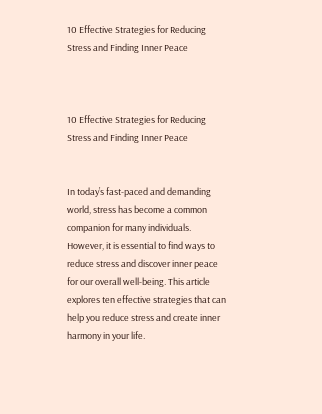10 Effective Strategies for Reducing Stress and Finding Inner Peace



10 Effective Strategies for Reducing Stress and Finding Inner Peace


In today’s fast-paced and demanding world, stress has become a common companion for many individuals. However, it is essential to find ways to reduce stress and discover inner peace for our overall well-being. This article explores ten effective strategies that can help you reduce stress and create inner harmony in your life.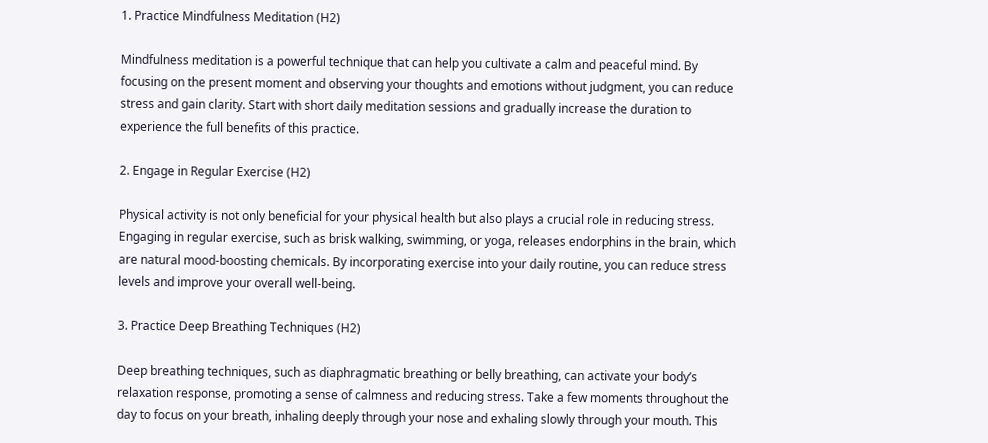1. Practice Mindfulness Meditation (H2)

Mindfulness meditation is a powerful technique that can help you cultivate a calm and peaceful mind. By focusing on the present moment and observing your thoughts and emotions without judgment, you can reduce stress and gain clarity. Start with short daily meditation sessions and gradually increase the duration to experience the full benefits of this practice.

2. Engage in Regular Exercise (H2)

Physical activity is not only beneficial for your physical health but also plays a crucial role in reducing stress. Engaging in regular exercise, such as brisk walking, swimming, or yoga, releases endorphins in the brain, which are natural mood-boosting chemicals. By incorporating exercise into your daily routine, you can reduce stress levels and improve your overall well-being.

3. Practice Deep Breathing Techniques (H2)

Deep breathing techniques, such as diaphragmatic breathing or belly breathing, can activate your body’s relaxation response, promoting a sense of calmness and reducing stress. Take a few moments throughout the day to focus on your breath, inhaling deeply through your nose and exhaling slowly through your mouth. This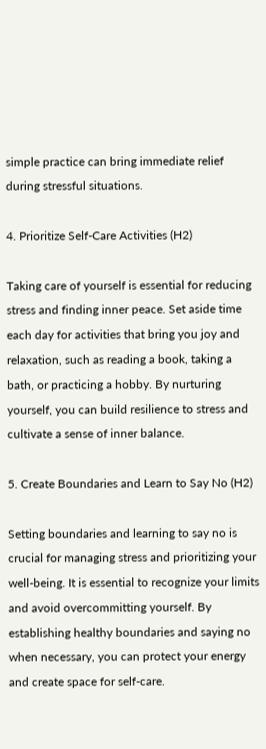simple practice can bring immediate relief during stressful situations.

4. Prioritize Self-Care Activities (H2)

Taking care of yourself is essential for reducing stress and finding inner peace. Set aside time each day for activities that bring you joy and relaxation, such as reading a book, taking a bath, or practicing a hobby. By nurturing yourself, you can build resilience to stress and cultivate a sense of inner balance.

5. Create Boundaries and Learn to Say No (H2)

Setting boundaries and learning to say no is crucial for managing stress and prioritizing your well-being. It is essential to recognize your limits and avoid overcommitting yourself. By establishing healthy boundaries and saying no when necessary, you can protect your energy and create space for self-care.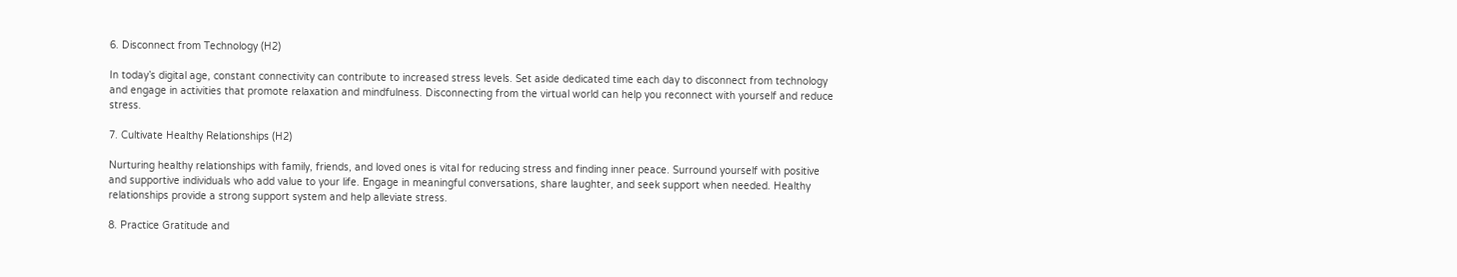6. Disconnect from Technology (H2)

In today’s digital age, constant connectivity can contribute to increased stress levels. Set aside dedicated time each day to disconnect from technology and engage in activities that promote relaxation and mindfulness. Disconnecting from the virtual world can help you reconnect with yourself and reduce stress.

7. Cultivate Healthy Relationships (H2)

Nurturing healthy relationships with family, friends, and loved ones is vital for reducing stress and finding inner peace. Surround yourself with positive and supportive individuals who add value to your life. Engage in meaningful conversations, share laughter, and seek support when needed. Healthy relationships provide a strong support system and help alleviate stress.

8. Practice Gratitude and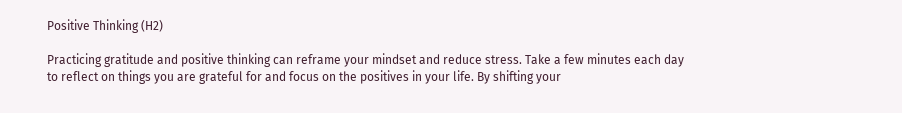Positive Thinking (H2)

Practicing gratitude and positive thinking can reframe your mindset and reduce stress. Take a few minutes each day to reflect on things you are grateful for and focus on the positives in your life. By shifting your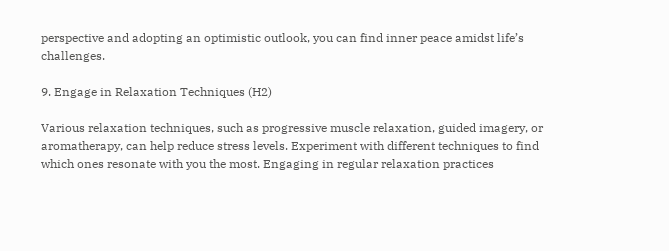perspective and adopting an optimistic outlook, you can find inner peace amidst life’s challenges.

9. Engage in Relaxation Techniques (H2)

Various relaxation techniques, such as progressive muscle relaxation, guided imagery, or aromatherapy, can help reduce stress levels. Experiment with different techniques to find which ones resonate with you the most. Engaging in regular relaxation practices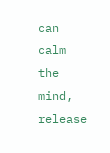can calm the mind, release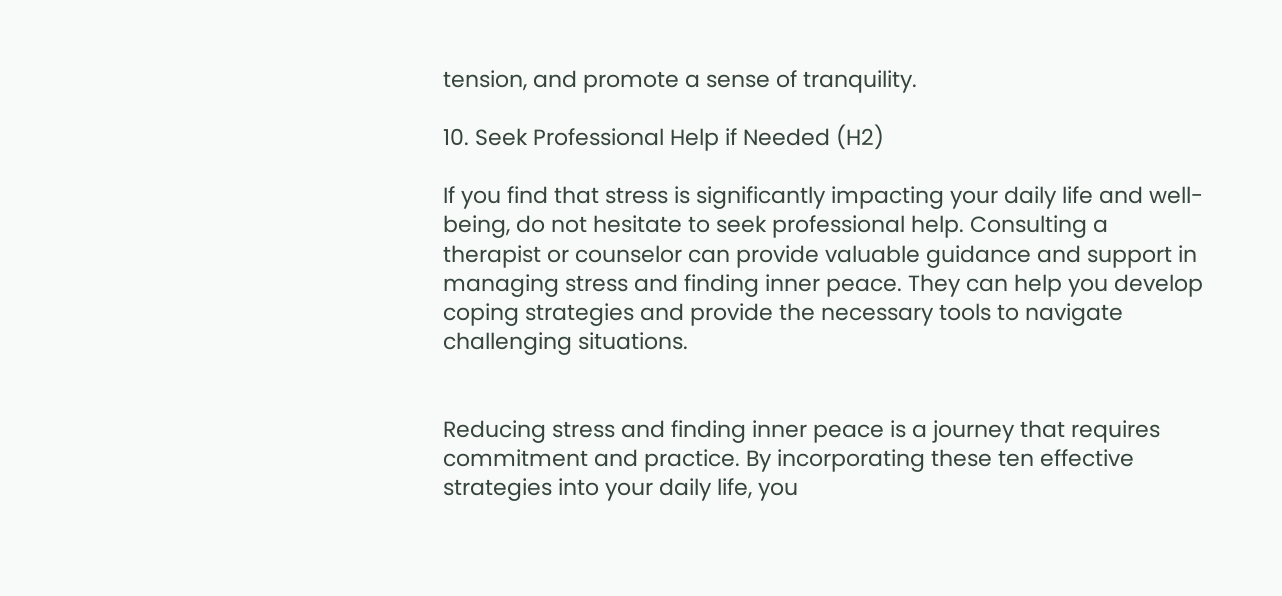tension, and promote a sense of tranquility.

10. Seek Professional Help if Needed (H2)

If you find that stress is significantly impacting your daily life and well-being, do not hesitate to seek professional help. Consulting a therapist or counselor can provide valuable guidance and support in managing stress and finding inner peace. They can help you develop coping strategies and provide the necessary tools to navigate challenging situations.


Reducing stress and finding inner peace is a journey that requires commitment and practice. By incorporating these ten effective strategies into your daily life, you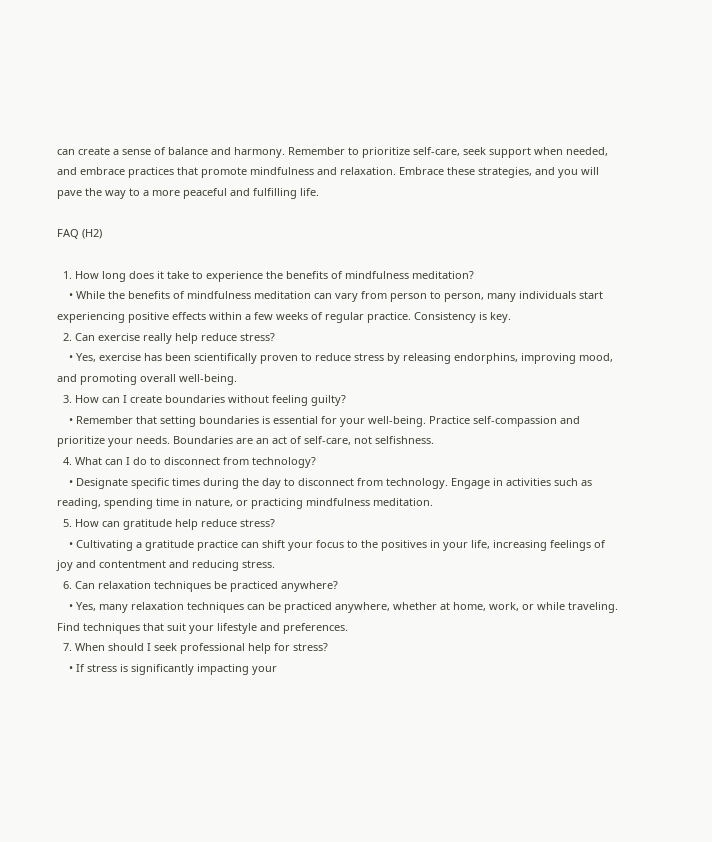can create a sense of balance and harmony. Remember to prioritize self-care, seek support when needed, and embrace practices that promote mindfulness and relaxation. Embrace these strategies, and you will pave the way to a more peaceful and fulfilling life.

FAQ (H2)

  1. How long does it take to experience the benefits of mindfulness meditation?
    • While the benefits of mindfulness meditation can vary from person to person, many individuals start experiencing positive effects within a few weeks of regular practice. Consistency is key.
  2. Can exercise really help reduce stress?
    • Yes, exercise has been scientifically proven to reduce stress by releasing endorphins, improving mood, and promoting overall well-being.
  3. How can I create boundaries without feeling guilty?
    • Remember that setting boundaries is essential for your well-being. Practice self-compassion and prioritize your needs. Boundaries are an act of self-care, not selfishness.
  4. What can I do to disconnect from technology?
    • Designate specific times during the day to disconnect from technology. Engage in activities such as reading, spending time in nature, or practicing mindfulness meditation.
  5. How can gratitude help reduce stress?
    • Cultivating a gratitude practice can shift your focus to the positives in your life, increasing feelings of joy and contentment and reducing stress.
  6. Can relaxation techniques be practiced anywhere?
    • Yes, many relaxation techniques can be practiced anywhere, whether at home, work, or while traveling. Find techniques that suit your lifestyle and preferences.
  7. When should I seek professional help for stress?
    • If stress is significantly impacting your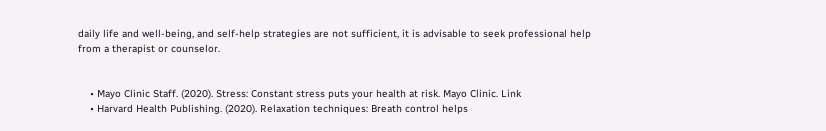daily life and well-being, and self-help strategies are not sufficient, it is advisable to seek professional help from a therapist or counselor.


    • Mayo Clinic Staff. (2020). Stress: Constant stress puts your health at risk. Mayo Clinic. Link
    • Harvard Health Publishing. (2020). Relaxation techniques: Breath control helps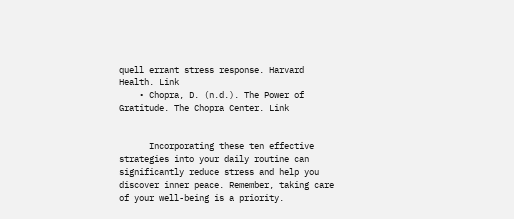quell errant stress response. Harvard Health. Link
    • Chopra, D. (n.d.). The Power of Gratitude. The Chopra Center. Link


      Incorporating these ten effective strategies into your daily routine can significantly reduce stress and help you discover inner peace. Remember, taking care of your well-being is a priority.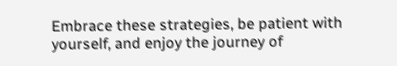Embrace these strategies, be patient with yourself, and enjoy the journey of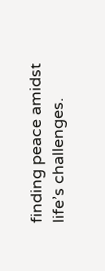finding peace amidst life’s challenges.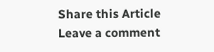Share this Article
Leave a comment